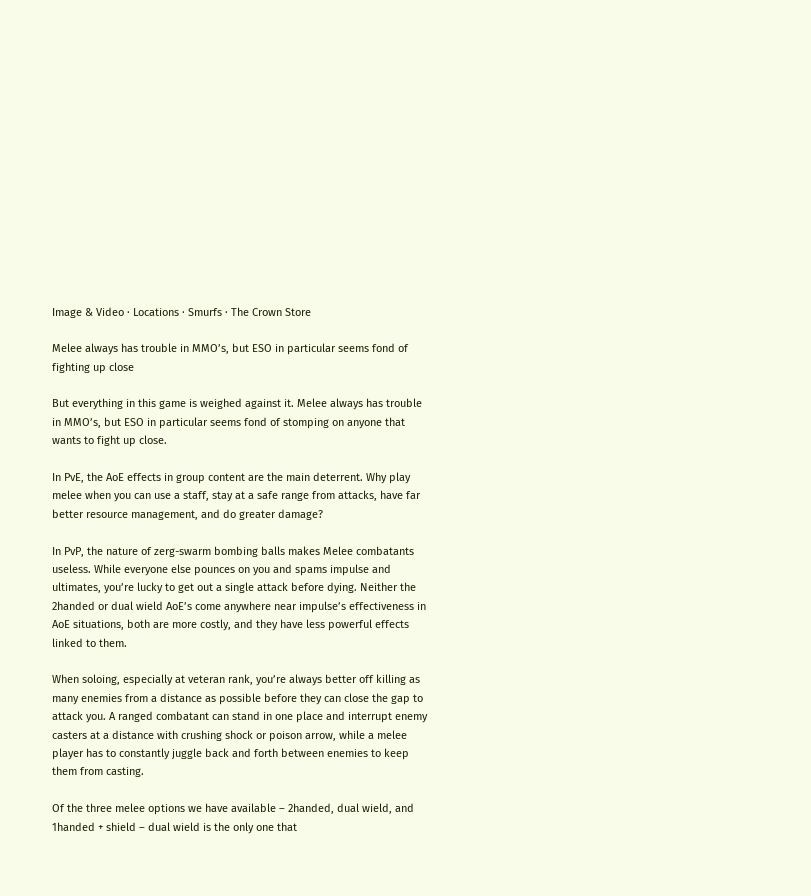Image & Video · Locations · Smurfs · The Crown Store

Melee always has trouble in MMO’s, but ESO in particular seems fond of fighting up close

But everything in this game is weighed against it. Melee always has trouble in MMO’s, but ESO in particular seems fond of stomping on anyone that wants to fight up close.

In PvE, the AoE effects in group content are the main deterrent. Why play melee when you can use a staff, stay at a safe range from attacks, have far better resource management, and do greater damage?

In PvP, the nature of zerg-swarm bombing balls makes Melee combatants useless. While everyone else pounces on you and spams impulse and ultimates, you’re lucky to get out a single attack before dying. Neither the 2handed or dual wield AoE’s come anywhere near impulse’s effectiveness in AoE situations, both are more costly, and they have less powerful effects linked to them.

When soloing, especially at veteran rank, you’re always better off killing as many enemies from a distance as possible before they can close the gap to attack you. A ranged combatant can stand in one place and interrupt enemy casters at a distance with crushing shock or poison arrow, while a melee player has to constantly juggle back and forth between enemies to keep them from casting.

Of the three melee options we have available – 2handed, dual wield, and 1handed + shield – dual wield is the only one that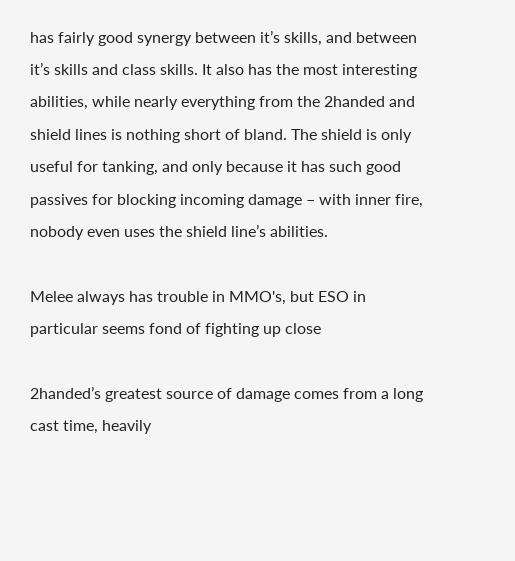has fairly good synergy between it’s skills, and between it’s skills and class skills. It also has the most interesting abilities, while nearly everything from the 2handed and shield lines is nothing short of bland. The shield is only useful for tanking, and only because it has such good passives for blocking incoming damage – with inner fire, nobody even uses the shield line’s abilities.

Melee always has trouble in MMO's, but ESO in particular seems fond of fighting up close

2handed’s greatest source of damage comes from a long cast time, heavily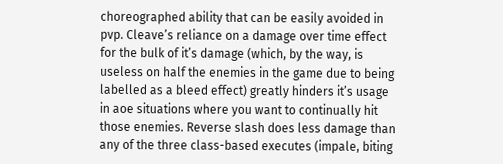choreographed ability that can be easily avoided in pvp. Cleave’s reliance on a damage over time effect for the bulk of it’s damage (which, by the way, is useless on half the enemies in the game due to being labelled as a bleed effect) greatly hinders it’s usage in aoe situations where you want to continually hit those enemies. Reverse slash does less damage than any of the three class-based executes (impale, biting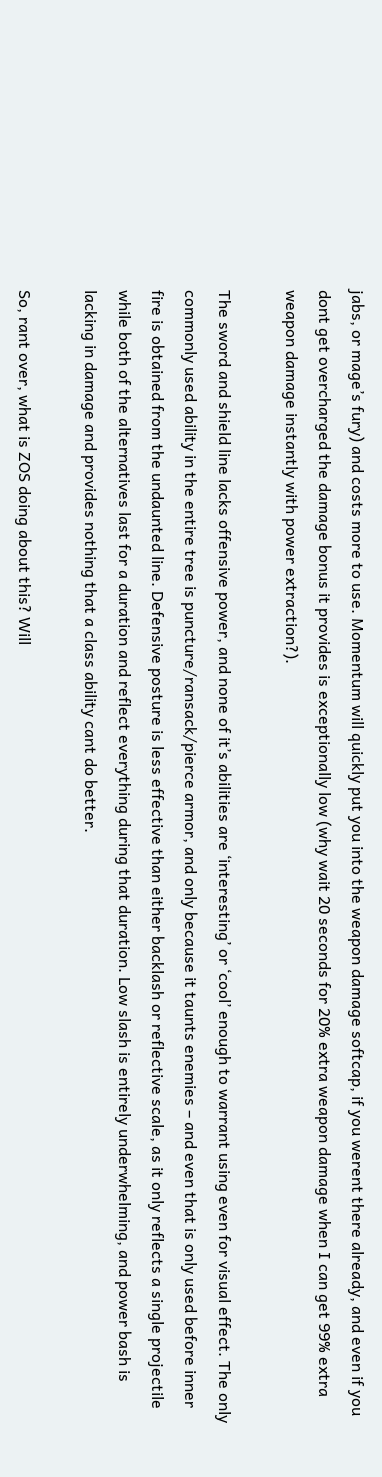jabs, or mage’s fury) and costs more to use. Momentum will quickly put you into the weapon damage softcap, if you werent there already, and even if you dont get overcharged the damage bonus it provides is exceptionally low (why wait 20 seconds for 20% extra weapon damage when I can get 99% extra weapon damage instantly with power extraction?).

The sword and shield line lacks offensive power, and none of it’s abilities are ‘interesting’ or ‘cool’ enough to warrant using even for visual effect. The only commonly used ability in the entire tree is puncture/ransack/pierce armor, and only because it taunts enemies – and even that is only used before inner fire is obtained from the undaunted line. Defensive posture is less effective than either backlash or reflective scale, as it only reflects a single projectile while both of the alternatives last for a duration and reflect everything during that duration. Low slash is entirely underwhelming, and power bash is lacking in damage and provides nothing that a class ability cant do better.

So, rant over, what is ZOS doing about this? Will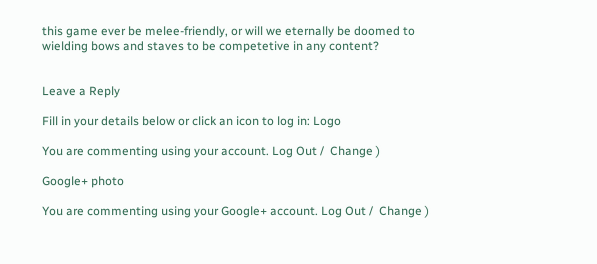this game ever be melee-friendly, or will we eternally be doomed to wielding bows and staves to be competetive in any content?


Leave a Reply

Fill in your details below or click an icon to log in: Logo

You are commenting using your account. Log Out /  Change )

Google+ photo

You are commenting using your Google+ account. Log Out /  Change )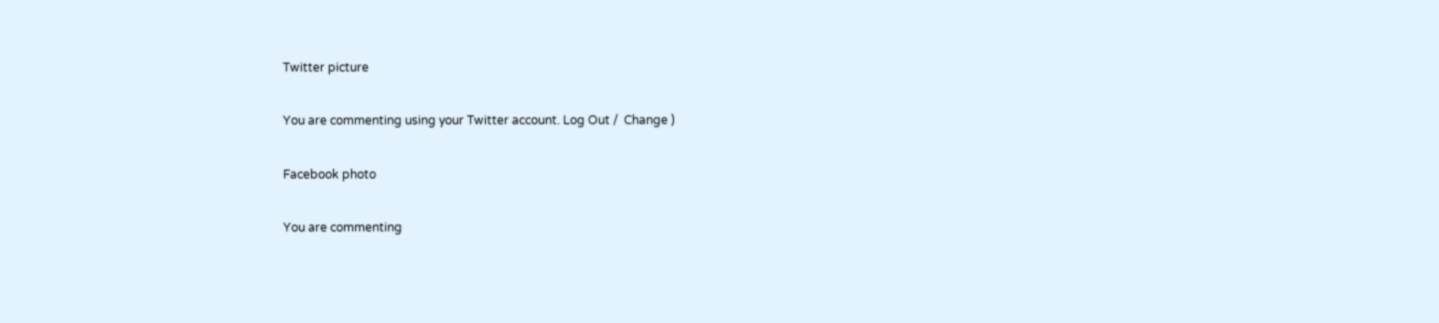Twitter picture

You are commenting using your Twitter account. Log Out /  Change )

Facebook photo

You are commenting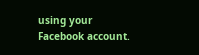using your Facebook account.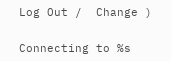Log Out /  Change )


Connecting to %s